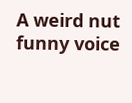A weird nut funny voice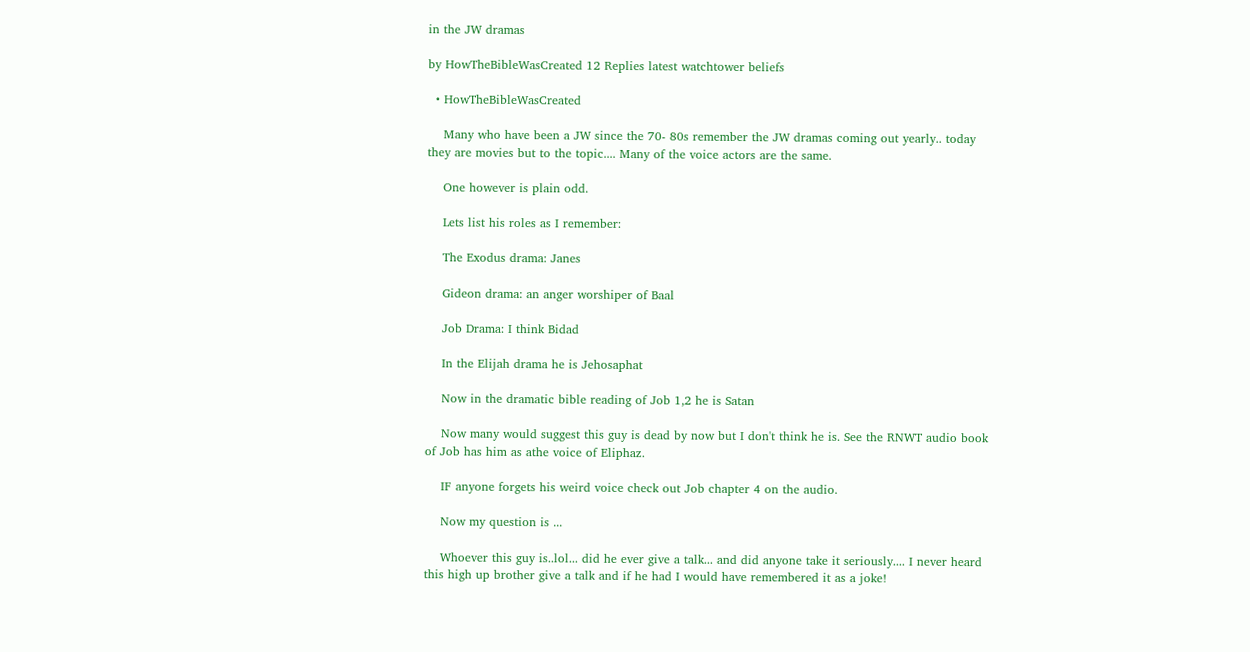in the JW dramas

by HowTheBibleWasCreated 12 Replies latest watchtower beliefs

  • HowTheBibleWasCreated

    Many who have been a JW since the 70- 80s remember the JW dramas coming out yearly.. today they are movies but to the topic.... Many of the voice actors are the same.

    One however is plain odd.

    Lets list his roles as I remember:

    The Exodus drama: Janes

    Gideon drama: an anger worshiper of Baal

    Job Drama: I think Bidad

    In the Elijah drama he is Jehosaphat

    Now in the dramatic bible reading of Job 1,2 he is Satan

    Now many would suggest this guy is dead by now but I don't think he is. See the RNWT audio book of Job has him as athe voice of Eliphaz.

    IF anyone forgets his weird voice check out Job chapter 4 on the audio.

    Now my question is ...

    Whoever this guy is..lol... did he ever give a talk... and did anyone take it seriously.... I never heard this high up brother give a talk and if he had I would have remembered it as a joke!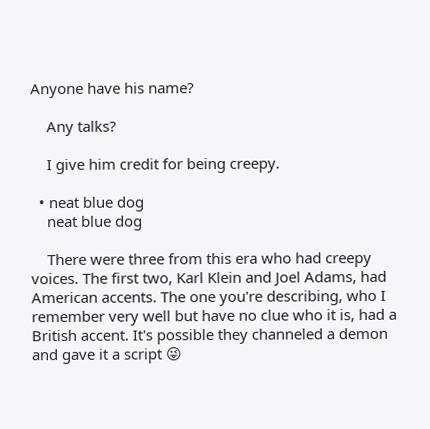Anyone have his name?

    Any talks?

    I give him credit for being creepy.

  • neat blue dog
    neat blue dog

    There were three from this era who had creepy voices. The first two, Karl Klein and Joel Adams, had American accents. The one you're describing, who I remember very well but have no clue who it is, had a British accent. It's possible they channeled a demon and gave it a script 😜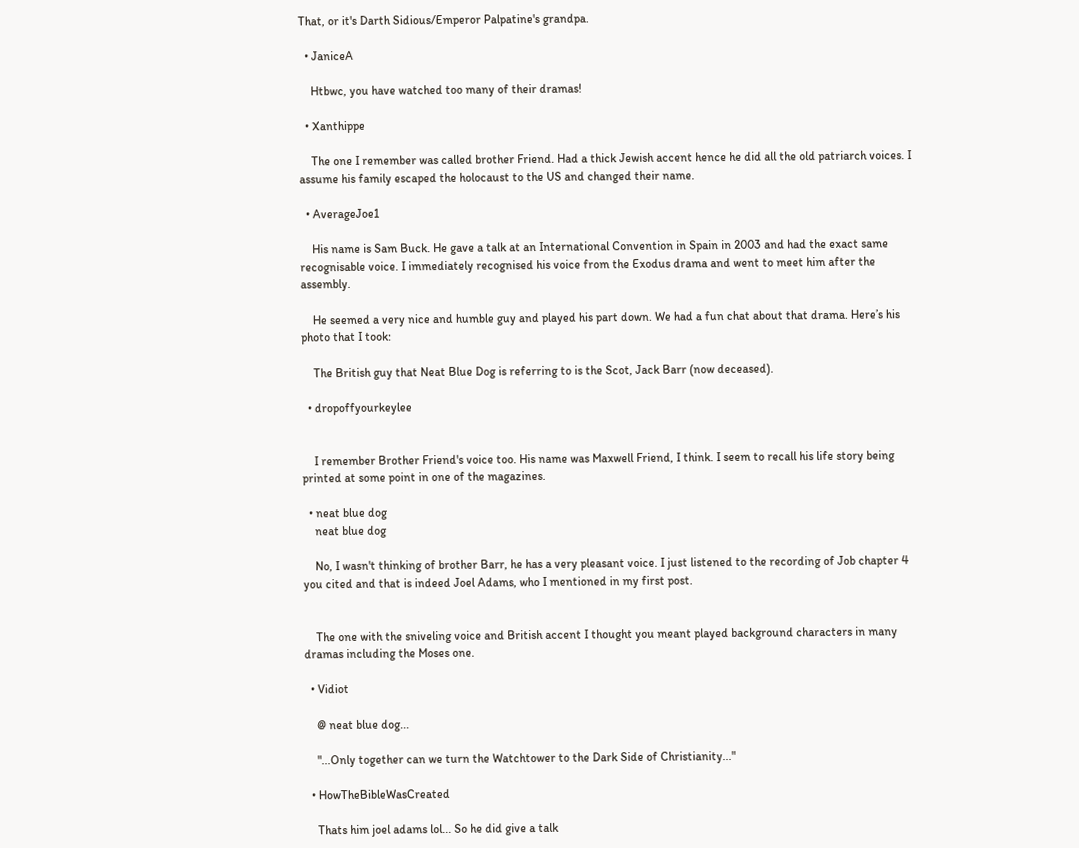That, or it's Darth Sidious/Emperor Palpatine's grandpa.

  • JaniceA

    Htbwc, you have watched too many of their dramas!

  • Xanthippe

    The one I remember was called brother Friend. Had a thick Jewish accent hence he did all the old patriarch voices. I assume his family escaped the holocaust to the US and changed their name.

  • AverageJoe1

    His name is Sam Buck. He gave a talk at an International Convention in Spain in 2003 and had the exact same recognisable voice. I immediately recognised his voice from the Exodus drama and went to meet him after the assembly.

    He seemed a very nice and humble guy and played his part down. We had a fun chat about that drama. Here’s his photo that I took:

    The British guy that Neat Blue Dog is referring to is the Scot, Jack Barr (now deceased).

  • dropoffyourkeylee


    I remember Brother Friend's voice too. His name was Maxwell Friend, I think. I seem to recall his life story being printed at some point in one of the magazines.

  • neat blue dog
    neat blue dog

    No, I wasn't thinking of brother Barr, he has a very pleasant voice. I just listened to the recording of Job chapter 4 you cited and that is indeed Joel Adams, who I mentioned in my first post.


    The one with the sniveling voice and British accent I thought you meant played background characters in many dramas including the Moses one.

  • Vidiot

    @ neat blue dog...

    "...Only together can we turn the Watchtower to the Dark Side of Christianity..."

  • HowTheBibleWasCreated

    Thats him joel adams lol... So he did give a talk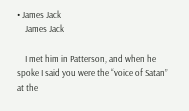• James Jack
    James Jack

    I met him in Patterson, and when he spoke I said you were the “voice of Satan” at the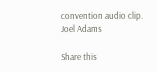convention audio clip. Joel Adams

Share this